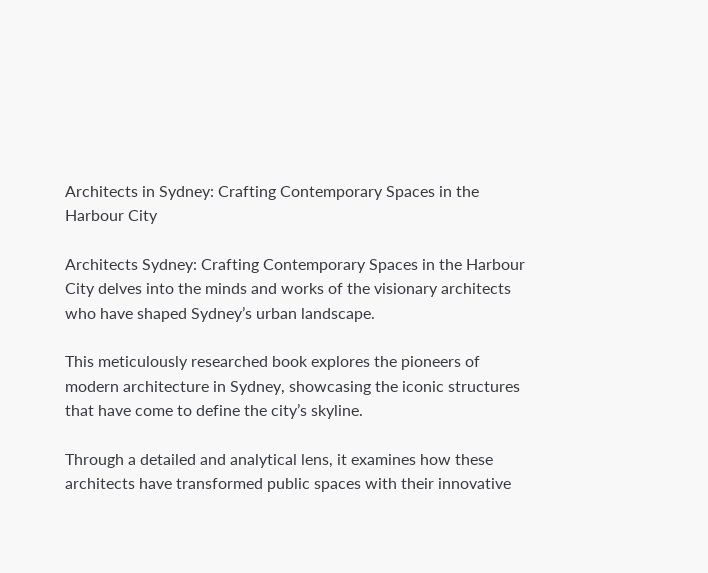Architects in Sydney: Crafting Contemporary Spaces in the Harbour City

Architects Sydney: Crafting Contemporary Spaces in the Harbour City delves into the minds and works of the visionary architects who have shaped Sydney’s urban landscape.

This meticulously researched book explores the pioneers of modern architecture in Sydney, showcasing the iconic structures that have come to define the city’s skyline.

Through a detailed and analytical lens, it examines how these architects have transformed public spaces with their innovative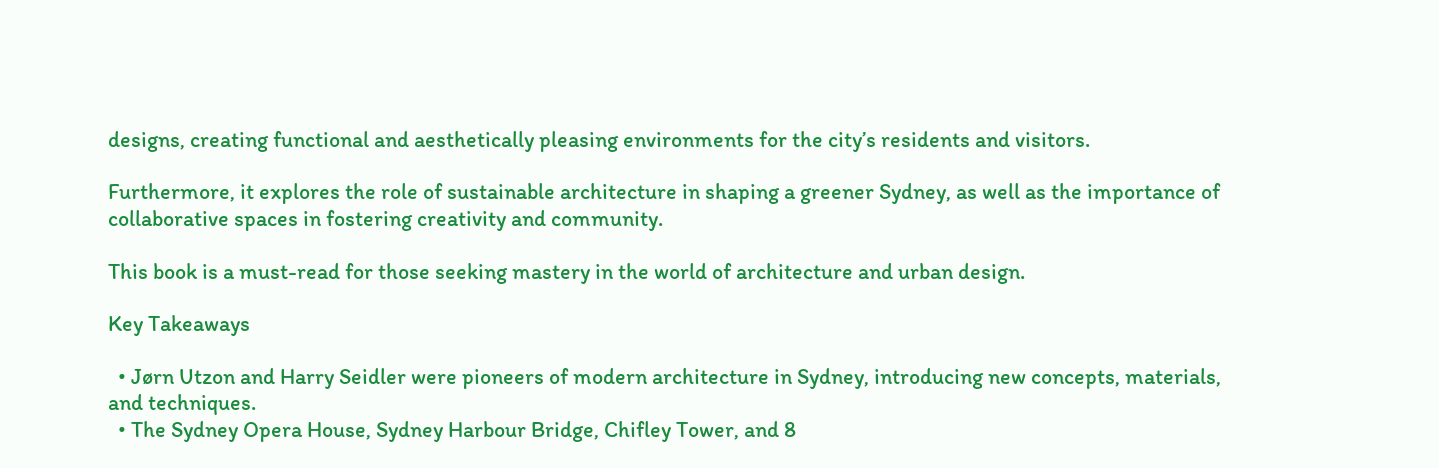designs, creating functional and aesthetically pleasing environments for the city’s residents and visitors.

Furthermore, it explores the role of sustainable architecture in shaping a greener Sydney, as well as the importance of collaborative spaces in fostering creativity and community.

This book is a must-read for those seeking mastery in the world of architecture and urban design.

Key Takeaways

  • Jørn Utzon and Harry Seidler were pioneers of modern architecture in Sydney, introducing new concepts, materials, and techniques.
  • The Sydney Opera House, Sydney Harbour Bridge, Chifley Tower, and 8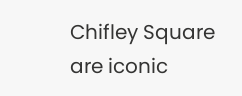Chifley Square are iconic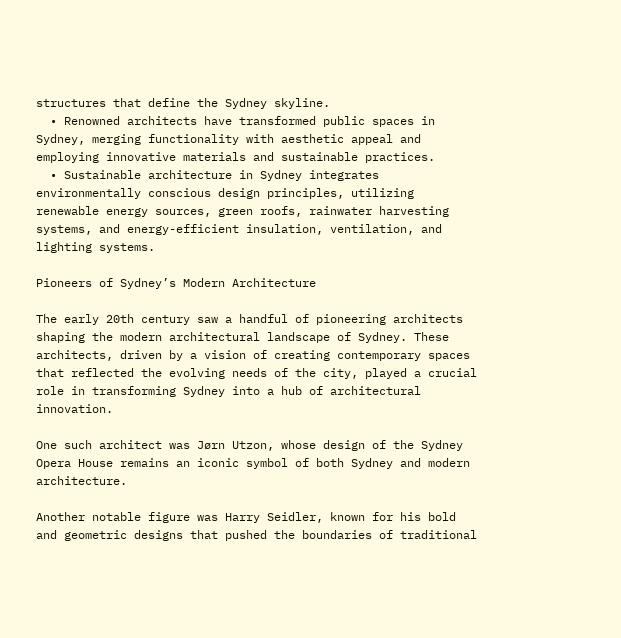structures that define the Sydney skyline.
  • Renowned architects have transformed public spaces in Sydney, merging functionality with aesthetic appeal and employing innovative materials and sustainable practices.
  • Sustainable architecture in Sydney integrates environmentally conscious design principles, utilizing renewable energy sources, green roofs, rainwater harvesting systems, and energy-efficient insulation, ventilation, and lighting systems.

Pioneers of Sydney’s Modern Architecture

The early 20th century saw a handful of pioneering architects shaping the modern architectural landscape of Sydney. These architects, driven by a vision of creating contemporary spaces that reflected the evolving needs of the city, played a crucial role in transforming Sydney into a hub of architectural innovation.

One such architect was Jørn Utzon, whose design of the Sydney Opera House remains an iconic symbol of both Sydney and modern architecture.

Another notable figure was Harry Seidler, known for his bold and geometric designs that pushed the boundaries of traditional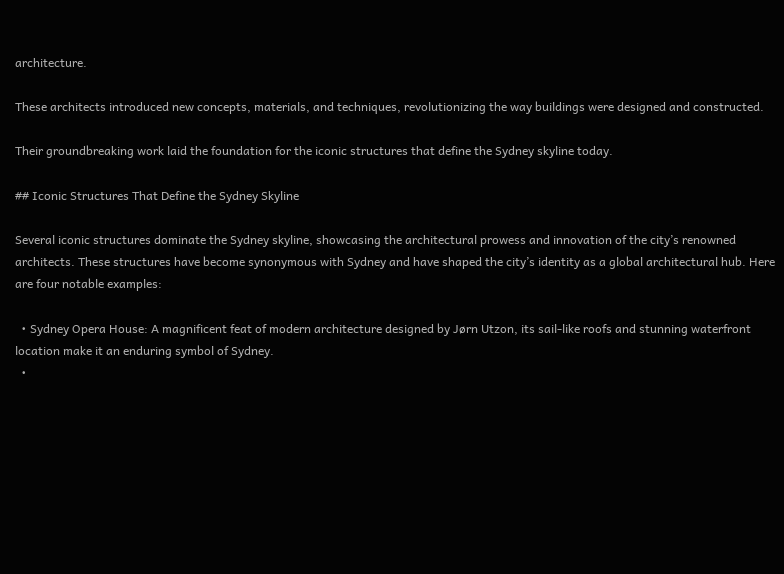architecture.

These architects introduced new concepts, materials, and techniques, revolutionizing the way buildings were designed and constructed.

Their groundbreaking work laid the foundation for the iconic structures that define the Sydney skyline today.

## Iconic Structures That Define the Sydney Skyline

Several iconic structures dominate the Sydney skyline, showcasing the architectural prowess and innovation of the city’s renowned architects. These structures have become synonymous with Sydney and have shaped the city’s identity as a global architectural hub. Here are four notable examples:

  • Sydney Opera House: A magnificent feat of modern architecture designed by Jørn Utzon, its sail-like roofs and stunning waterfront location make it an enduring symbol of Sydney.
  •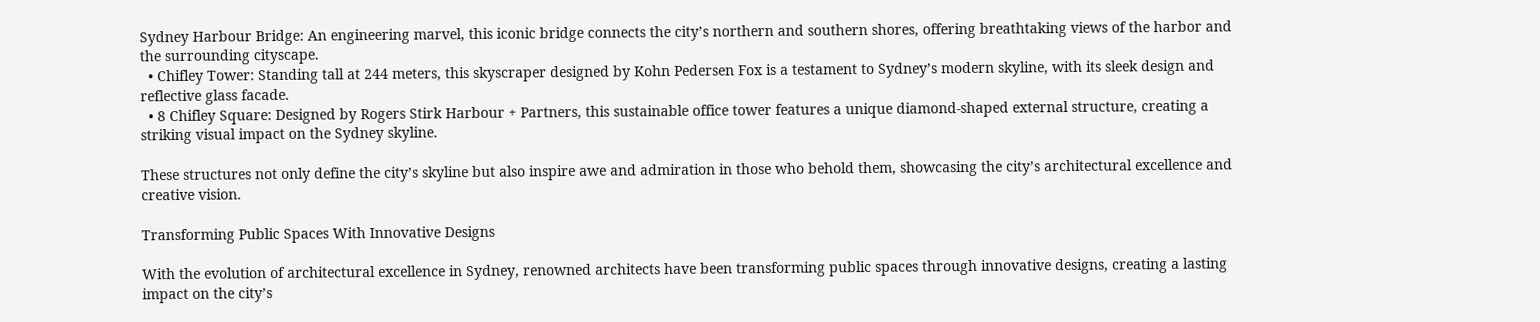Sydney Harbour Bridge: An engineering marvel, this iconic bridge connects the city’s northern and southern shores, offering breathtaking views of the harbor and the surrounding cityscape.
  • Chifley Tower: Standing tall at 244 meters, this skyscraper designed by Kohn Pedersen Fox is a testament to Sydney’s modern skyline, with its sleek design and reflective glass facade.
  • 8 Chifley Square: Designed by Rogers Stirk Harbour + Partners, this sustainable office tower features a unique diamond-shaped external structure, creating a striking visual impact on the Sydney skyline.

These structures not only define the city’s skyline but also inspire awe and admiration in those who behold them, showcasing the city’s architectural excellence and creative vision.

Transforming Public Spaces With Innovative Designs

With the evolution of architectural excellence in Sydney, renowned architects have been transforming public spaces through innovative designs, creating a lasting impact on the city’s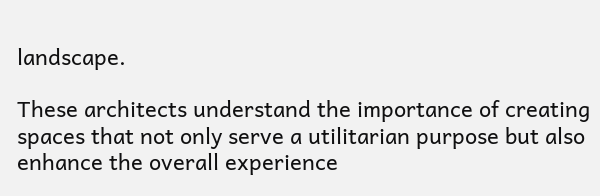landscape.

These architects understand the importance of creating spaces that not only serve a utilitarian purpose but also enhance the overall experience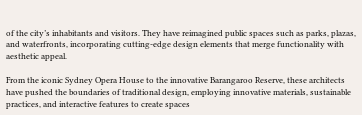of the city’s inhabitants and visitors. They have reimagined public spaces such as parks, plazas, and waterfronts, incorporating cutting-edge design elements that merge functionality with aesthetic appeal.

From the iconic Sydney Opera House to the innovative Barangaroo Reserve, these architects have pushed the boundaries of traditional design, employing innovative materials, sustainable practices, and interactive features to create spaces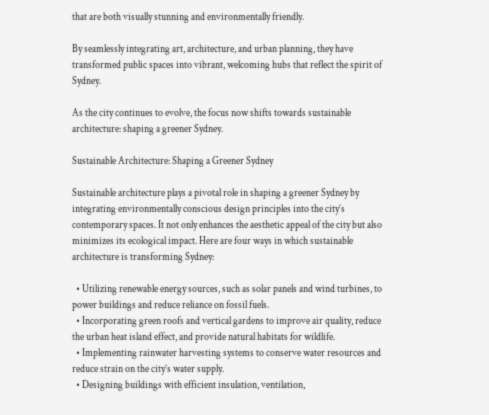that are both visually stunning and environmentally friendly.

By seamlessly integrating art, architecture, and urban planning, they have transformed public spaces into vibrant, welcoming hubs that reflect the spirit of Sydney.

As the city continues to evolve, the focus now shifts towards sustainable architecture: shaping a greener Sydney.

Sustainable Architecture: Shaping a Greener Sydney

Sustainable architecture plays a pivotal role in shaping a greener Sydney by integrating environmentally conscious design principles into the city’s contemporary spaces. It not only enhances the aesthetic appeal of the city but also minimizes its ecological impact. Here are four ways in which sustainable architecture is transforming Sydney:

  • Utilizing renewable energy sources, such as solar panels and wind turbines, to power buildings and reduce reliance on fossil fuels.
  • Incorporating green roofs and vertical gardens to improve air quality, reduce the urban heat island effect, and provide natural habitats for wildlife.
  • Implementing rainwater harvesting systems to conserve water resources and reduce strain on the city’s water supply.
  • Designing buildings with efficient insulation, ventilation,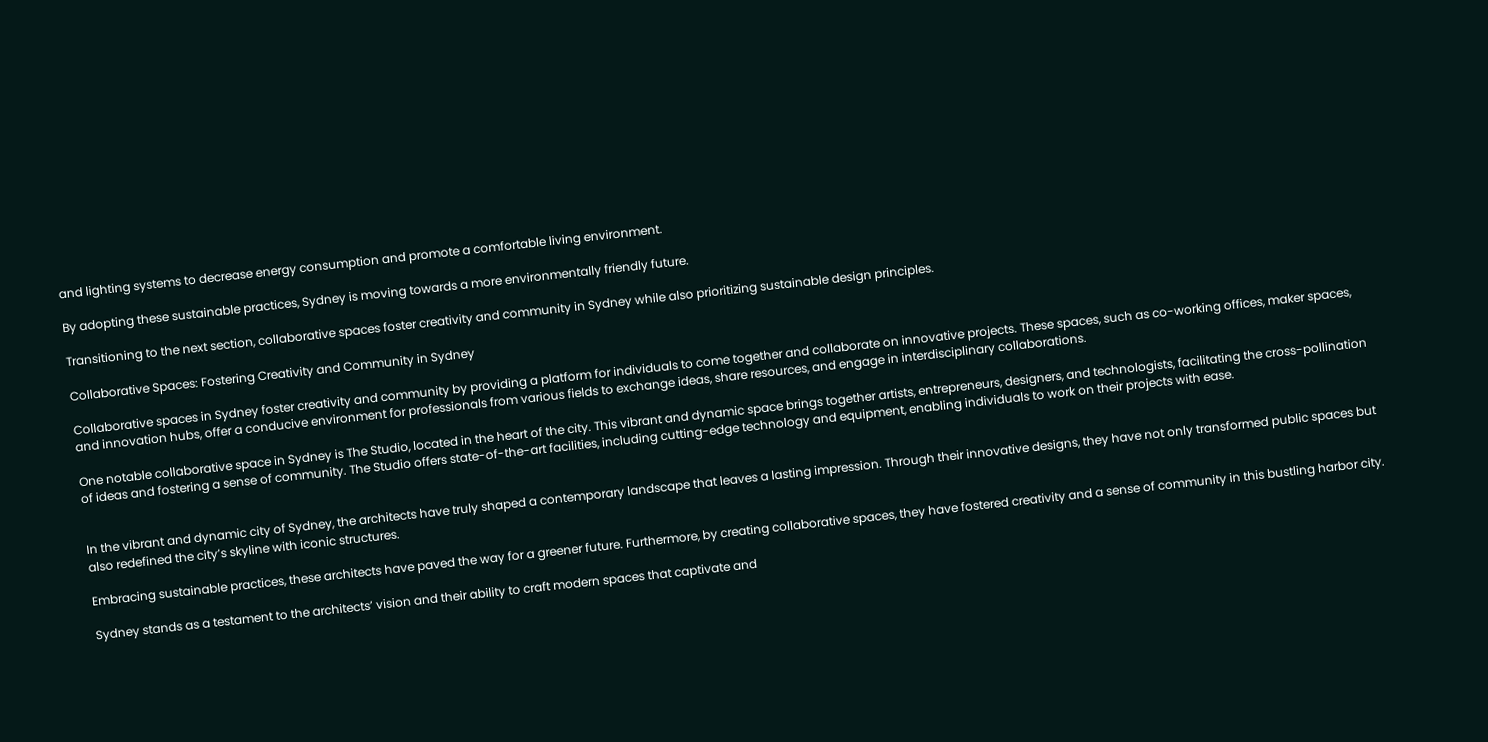and lighting systems to decrease energy consumption and promote a comfortable living environment.

By adopting these sustainable practices, Sydney is moving towards a more environmentally friendly future.

Transitioning to the next section, collaborative spaces foster creativity and community in Sydney while also prioritizing sustainable design principles.

Collaborative Spaces: Fostering Creativity and Community in Sydney

Collaborative spaces in Sydney foster creativity and community by providing a platform for individuals to come together and collaborate on innovative projects. These spaces, such as co-working offices, maker spaces, and innovation hubs, offer a conducive environment for professionals from various fields to exchange ideas, share resources, and engage in interdisciplinary collaborations.

One notable collaborative space in Sydney is The Studio, located in the heart of the city. This vibrant and dynamic space brings together artists, entrepreneurs, designers, and technologists, facilitating the cross-pollination of ideas and fostering a sense of community. The Studio offers state-of-the-art facilities, including cutting-edge technology and equipment, enabling individuals to work on their projects with ease.


In the vibrant and dynamic city of Sydney, the architects have truly shaped a contemporary landscape that leaves a lasting impression. Through their innovative designs, they have not only transformed public spaces but also redefined the city’s skyline with iconic structures.

Embracing sustainable practices, these architects have paved the way for a greener future. Furthermore, by creating collaborative spaces, they have fostered creativity and a sense of community in this bustling harbor city.

Sydney stands as a testament to the architects’ vision and their ability to craft modern spaces that captivate and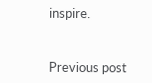inspire.


Previous post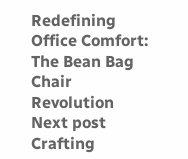Redefining Office Comfort: The Bean Bag Chair Revolution
Next post Crafting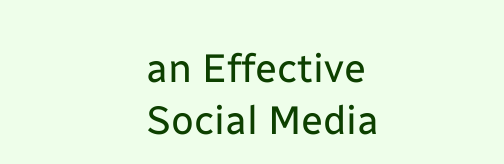an Effective Social Media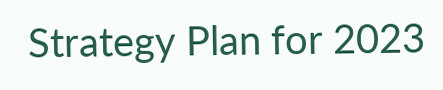Strategy Plan for 2023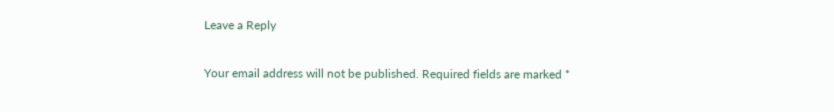Leave a Reply

Your email address will not be published. Required fields are marked *